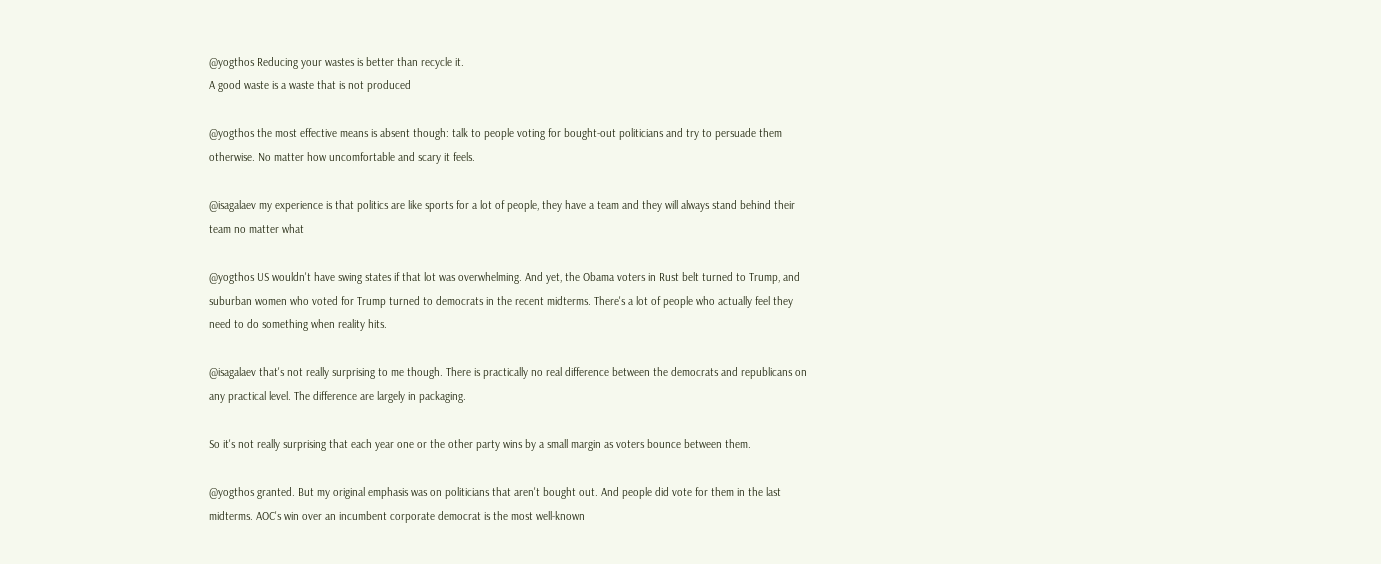@yogthos Reducing your wastes is better than recycle it.
A good waste is a waste that is not produced

@yogthos the most effective means is absent though: talk to people voting for bought-out politicians and try to persuade them otherwise. No matter how uncomfortable and scary it feels.

@isagalaev my experience is that politics are like sports for a lot of people, they have a team and they will always stand behind their team no matter what

@yogthos US wouldn't have swing states if that lot was overwhelming. And yet, the Obama voters in Rust belt turned to Trump, and suburban women who voted for Trump turned to democrats in the recent midterms. There's a lot of people who actually feel they need to do something when reality hits.

@isagalaev that's not really surprising to me though. There is practically no real difference between the democrats and republicans on any practical level. The difference are largely in packaging.

So it's not really surprising that each year one or the other party wins by a small margin as voters bounce between them.

@yogthos granted. But my original emphasis was on politicians that aren't bought out. And people did vote for them in the last midterms. AOC's win over an incumbent corporate democrat is the most well-known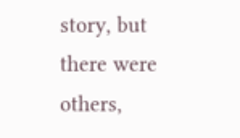story, but there were others,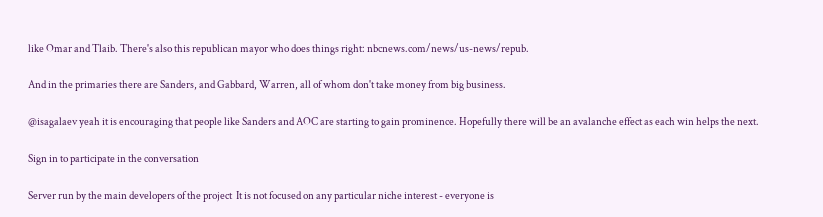like Omar and Tlaib. There's also this republican mayor who does things right: nbcnews.com/news/us-news/repub.

And in the primaries there are Sanders, and Gabbard, Warren, all of whom don't take money from big business.

@isagalaev yeah it is encouraging that people like Sanders and AOC are starting to gain prominence. Hopefully there will be an avalanche effect as each win helps the next.

Sign in to participate in the conversation

Server run by the main developers of the project  It is not focused on any particular niche interest - everyone is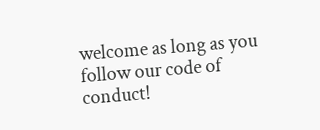welcome as long as you follow our code of conduct!